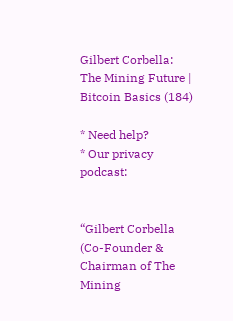Gilbert Corbella: The Mining Future | Bitcoin Basics (184)

* Need help?
* Our privacy podcast:


“Gilbert Corbella (Co-Founder & Chairman of The Mining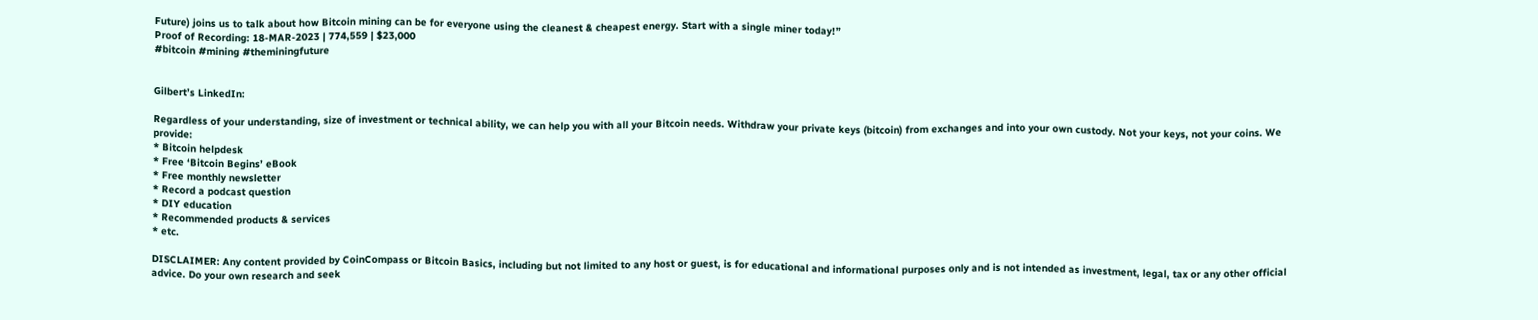Future) joins us to talk about how Bitcoin mining can be for everyone using the cleanest & cheapest energy. Start with a single miner today!”
Proof of Recording: 18-MAR-2023 | 774,559 | $23,000
#bitcoin #mining #theminingfuture


Gilbert’s LinkedIn:

Regardless of your understanding, size of investment or technical ability, we can help you with all your Bitcoin needs. Withdraw your private keys (bitcoin) from exchanges and into your own custody. Not your keys, not your coins. We provide:
* Bitcoin helpdesk
* Free ‘Bitcoin Begins’ eBook
* Free monthly newsletter
* Record a podcast question
* DIY education
* Recommended products & services
* etc.

DISCLAIMER: Any content provided by CoinCompass or Bitcoin Basics, including but not limited to any host or guest, is for educational and informational purposes only and is not intended as investment, legal, tax or any other official advice. Do your own research and seek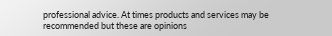professional advice. At times products and services may be recommended but these are opinions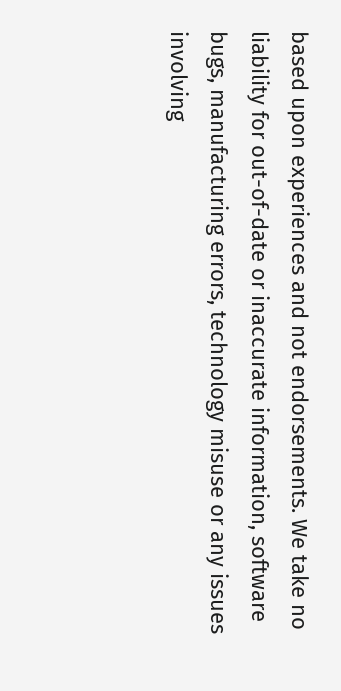based upon experiences and not endorsements. We take no liability for out-of-date or inaccurate information, software bugs, manufacturing errors, technology misuse or any issues involving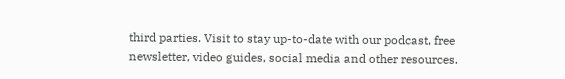third parties. Visit to stay up-to-date with our podcast, free newsletter, video guides, social media and other resources.